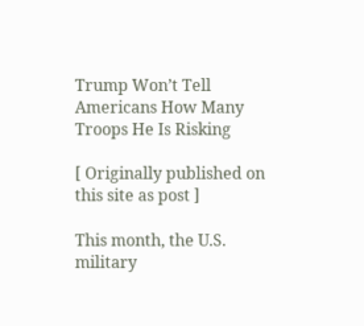Trump Won’t Tell Americans How Many Troops He Is Risking

[ Originally published on this site as post ]

This month, the U.S. military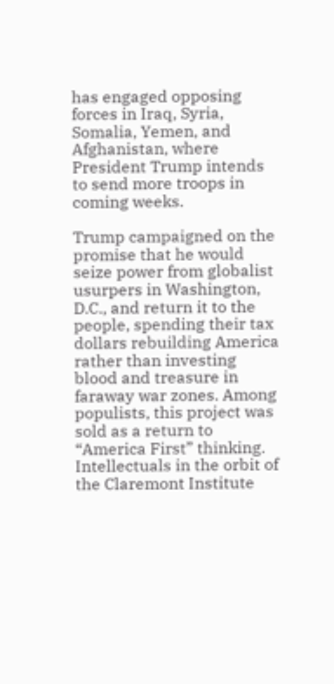has engaged opposing forces in Iraq, Syria, Somalia, Yemen, and Afghanistan, where President Trump intends to send more troops in coming weeks.

Trump campaigned on the promise that he would seize power from globalist usurpers in Washington, D.C., and return it to the people, spending their tax dollars rebuilding America rather than investing blood and treasure in faraway war zones. Among populists, this project was sold as a return to “America First” thinking. Intellectuals in the orbit of the Claremont Institute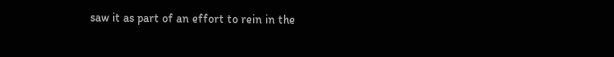saw it as part of an effort to rein in the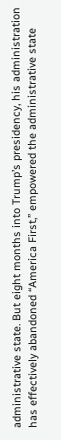administrative state. But eight months into Trump’s presidency, his administration has effectively abandoned “America First,” empowered the administrative state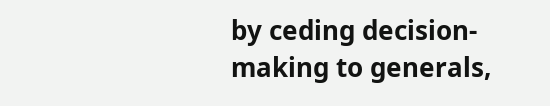by ceding decision-making to generals,